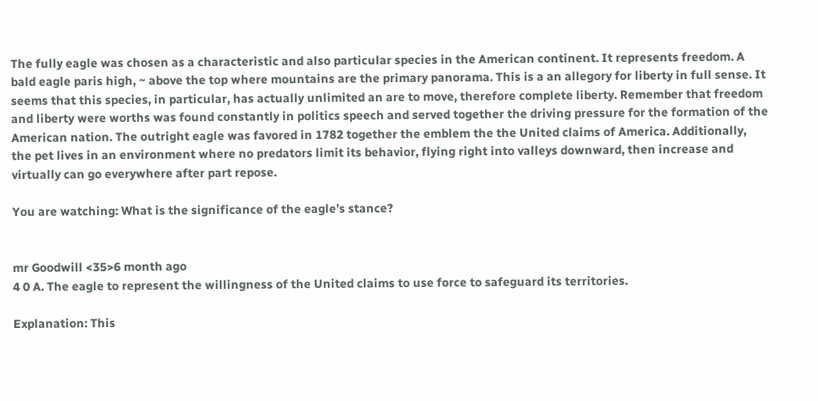The fully eagle was chosen as a characteristic and also particular species in the American continent. It represents freedom. A bald eagle paris high, ~ above the top where mountains are the primary panorama. This is a an allegory for liberty in full sense. It seems that this species, in particular, has actually unlimited an are to move, therefore complete liberty. Remember that freedom and liberty were worths was found constantly in politics speech and served together the driving pressure for the formation of the American nation. The outright eagle was favored in 1782 together the emblem the the United claims of America. Additionally, the pet lives in an environment where no predators limit its behavior, flying right into valleys downward, then increase and virtually can go everywhere after part repose.

You are watching: What is the significance of the eagle’s stance?


mr Goodwill <35>6 month ago
4 0 A. The eagle to represent the willingness of the United claims to use force to safeguard its territories.

Explanation: This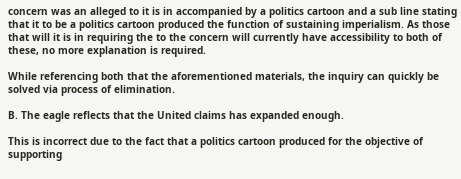concern was an alleged to it is in accompanied by a politics cartoon and a sub line stating that it to be a politics cartoon produced the function of sustaining imperialism. As those that will it is in requiring the to the concern will currently have accessibility to both of these, no more explanation is required.

While referencing both that the aforementioned materials, the inquiry can quickly be solved via process of elimination.

B. The eagle reflects that the United claims has expanded enough.

This is incorrect due to the fact that a politics cartoon produced for the objective of supporting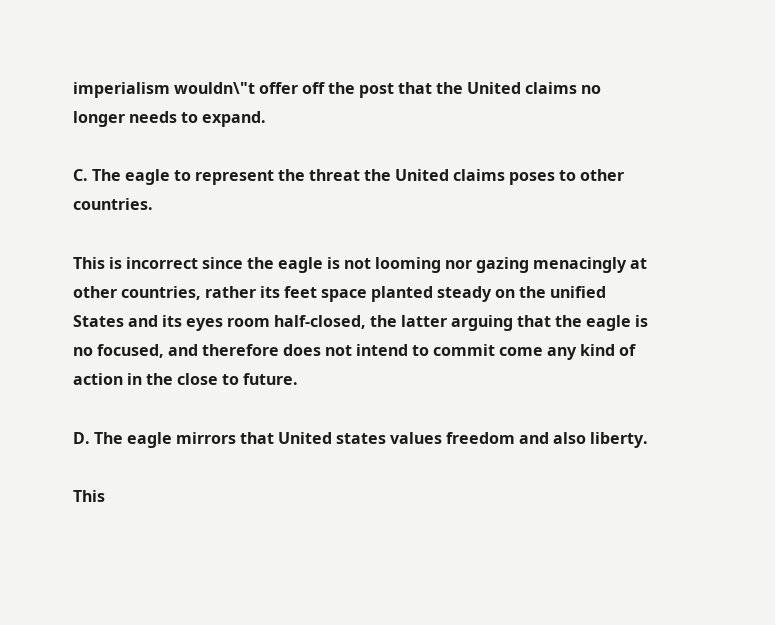imperialism wouldn\"t offer off the post that the United claims no longer needs to expand.

C. The eagle to represent the threat the United claims poses to other countries.

This is incorrect since the eagle is not looming nor gazing menacingly at other countries, rather its feet space planted steady on the unified States and its eyes room half-closed, the latter arguing that the eagle is no focused, and therefore does not intend to commit come any kind of action in the close to future.

D. The eagle mirrors that United states values freedom and also liberty.

This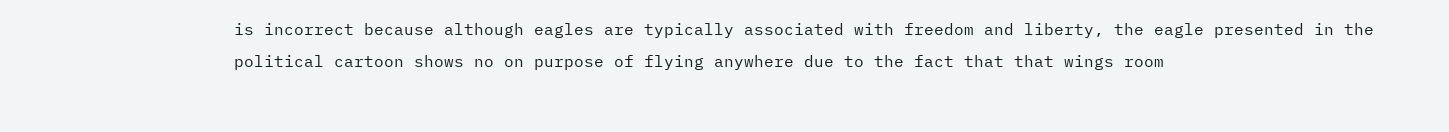is incorrect because although eagles are typically associated with freedom and liberty, the eagle presented in the political cartoon shows no on purpose of flying anywhere due to the fact that that wings room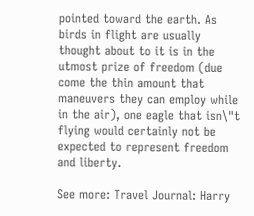pointed toward the earth. As birds in flight are usually thought about to it is in the utmost prize of freedom (due come the thin amount that maneuvers they can employ while in the air), one eagle that isn\"t flying would certainly not be expected to represent freedom and liberty.

See more: Travel Journal: Harry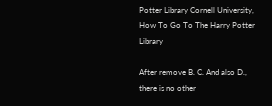Potter Library Cornell University, How To Go To The Harry Potter Library

After remove B. C. And also D., there is no other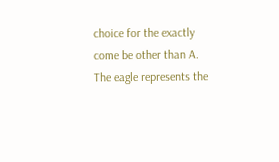choice for the exactly come be other than A. The eagle represents the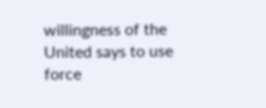willingness of the United says to use force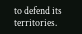to defend its territories.